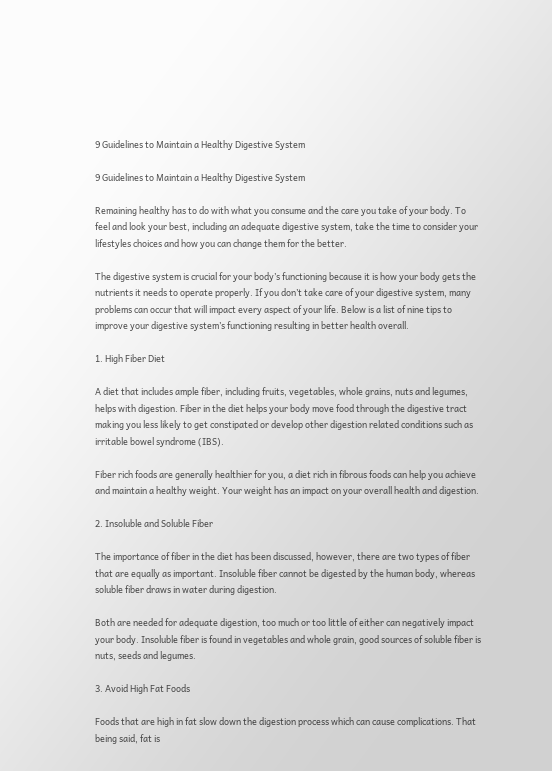9 Guidelines to Maintain a Healthy Digestive System

9 Guidelines to Maintain a Healthy Digestive System

Remaining healthy has to do with what you consume and the care you take of your body. To feel and look your best, including an adequate digestive system, take the time to consider your lifestyles choices and how you can change them for the better.

The digestive system is crucial for your body’s functioning because it is how your body gets the nutrients it needs to operate properly. If you don’t take care of your digestive system, many problems can occur that will impact every aspect of your life. Below is a list of nine tips to improve your digestive system’s functioning resulting in better health overall.

1. High Fiber Diet

A diet that includes ample fiber, including fruits, vegetables, whole grains, nuts and legumes, helps with digestion. Fiber in the diet helps your body move food through the digestive tract making you less likely to get constipated or develop other digestion related conditions such as irritable bowel syndrome (IBS).

Fiber rich foods are generally healthier for you, a diet rich in fibrous foods can help you achieve and maintain a healthy weight. Your weight has an impact on your overall health and digestion.

2. Insoluble and Soluble Fiber

The importance of fiber in the diet has been discussed, however, there are two types of fiber that are equally as important. Insoluble fiber cannot be digested by the human body, whereas soluble fiber draws in water during digestion.

Both are needed for adequate digestion, too much or too little of either can negatively impact your body. Insoluble fiber is found in vegetables and whole grain, good sources of soluble fiber is nuts, seeds and legumes.

3. Avoid High Fat Foods

Foods that are high in fat slow down the digestion process which can cause complications. That being said, fat is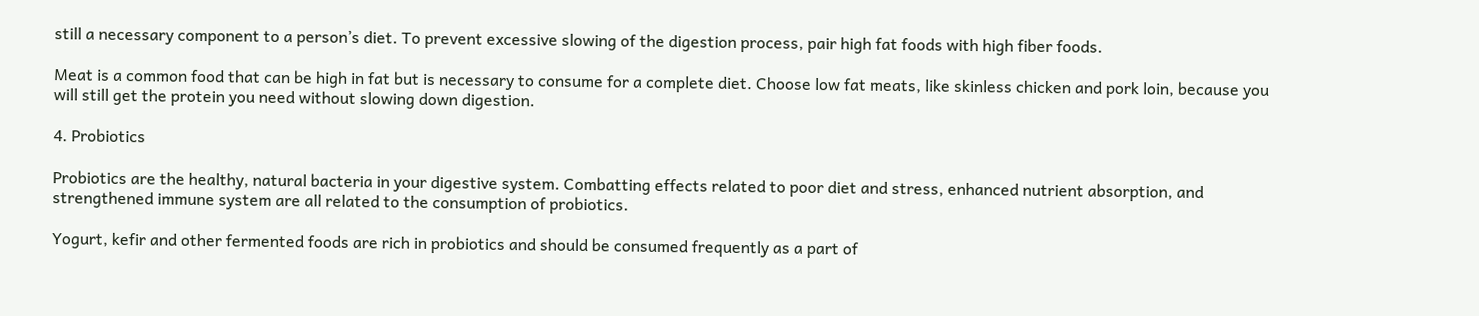still a necessary component to a person’s diet. To prevent excessive slowing of the digestion process, pair high fat foods with high fiber foods.

Meat is a common food that can be high in fat but is necessary to consume for a complete diet. Choose low fat meats, like skinless chicken and pork loin, because you will still get the protein you need without slowing down digestion.

4. Probiotics

Probiotics are the healthy, natural bacteria in your digestive system. Combatting effects related to poor diet and stress, enhanced nutrient absorption, and strengthened immune system are all related to the consumption of probiotics.

Yogurt, kefir and other fermented foods are rich in probiotics and should be consumed frequently as a part of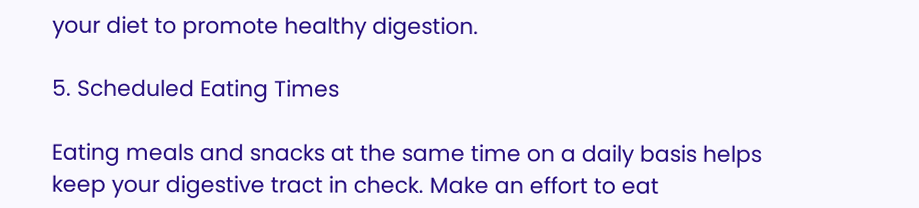your diet to promote healthy digestion.

5. Scheduled Eating Times

Eating meals and snacks at the same time on a daily basis helps keep your digestive tract in check. Make an effort to eat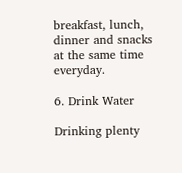breakfast, lunch, dinner and snacks at the same time everyday.

6. Drink Water

Drinking plenty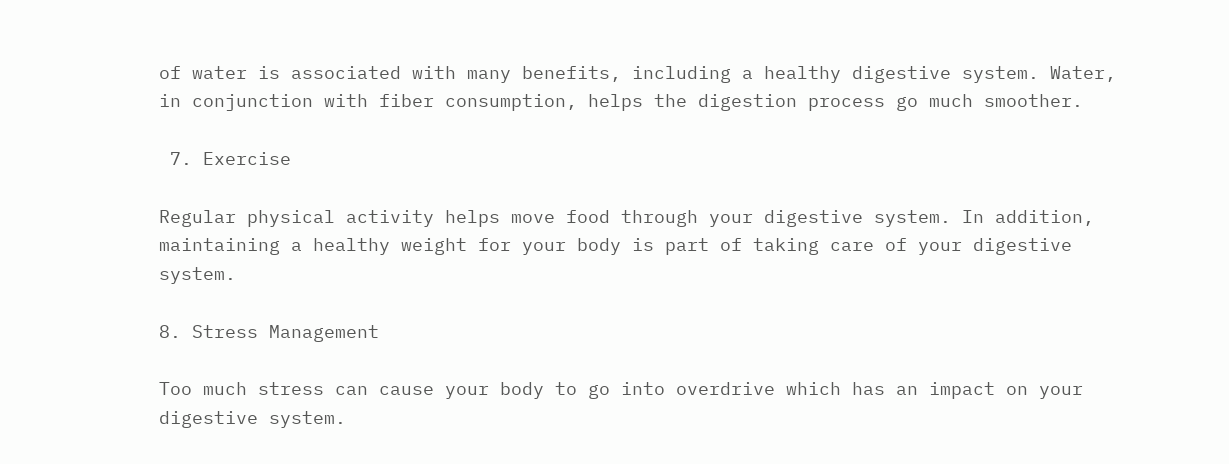of water is associated with many benefits, including a healthy digestive system. Water, in conjunction with fiber consumption, helps the digestion process go much smoother.

 7. Exercise

Regular physical activity helps move food through your digestive system. In addition, maintaining a healthy weight for your body is part of taking care of your digestive system.

8. Stress Management

Too much stress can cause your body to go into overdrive which has an impact on your digestive system.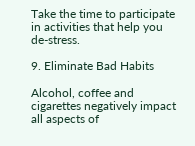Take the time to participate in activities that help you de-stress.

9. Eliminate Bad Habits

Alcohol, coffee and cigarettes negatively impact all aspects of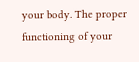your body. The proper functioning of your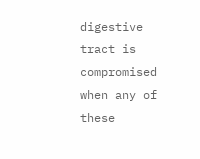digestive tract is compromised when any of these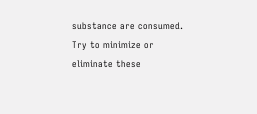substance are consumed. Try to minimize or eliminate these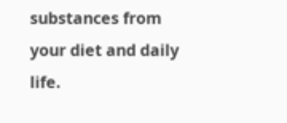substances from your diet and daily life.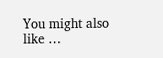You might also like …